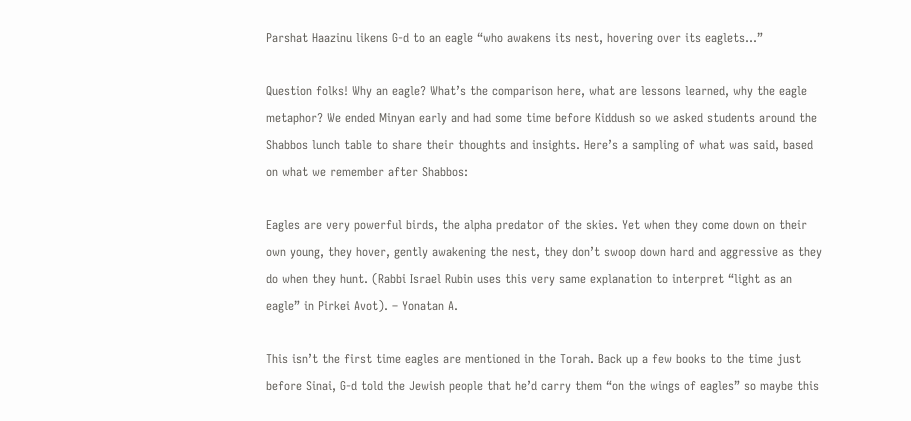Parshat Haazinu likens G-d to an eagle “who awakens its nest, hovering over its eaglets…”

Question folks! Why an eagle? What’s the comparison here, what are lessons learned, why the eagle metaphor? We ended Minyan early and had some time before Kiddush so we asked students around the Shabbos lunch table to share their thoughts and insights. Here’s a sampling of what was said, based on what we remember after Shabbos:

Eagles are very powerful birds, the alpha predator of the skies. Yet when they come down on their own young, they hover, gently awakening the nest, they don’t swoop down hard and aggressive as they do when they hunt. (Rabbi Israel Rubin uses this very same explanation to interpret “light as an eagle” in Pirkei Avot). – Yonatan A.

This isn’t the first time eagles are mentioned in the Torah. Back up a few books to the time just before Sinai, G-d told the Jewish people that he’d carry them “on the wings of eagles” so maybe this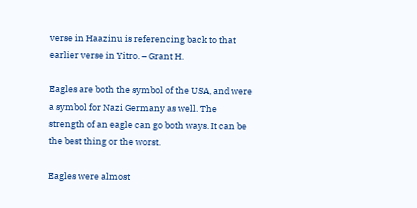verse in Haazinu is referencing back to that earlier verse in Yitro. – Grant H.

Eagles are both the symbol of the USA, and were a symbol for Nazi Germany as well. The strength of an eagle can go both ways. It can be the best thing or the worst.

Eagles were almost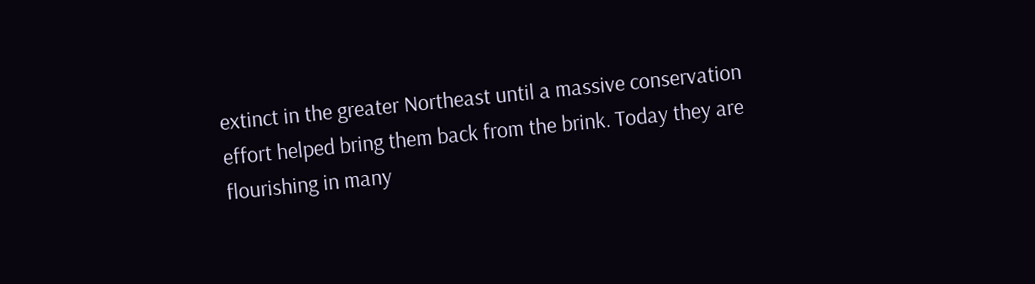extinct in the greater Northeast until a massive conservation effort helped bring them back from the brink. Today they are flourishing in many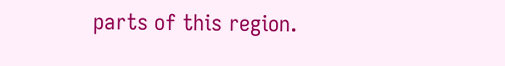parts of this region.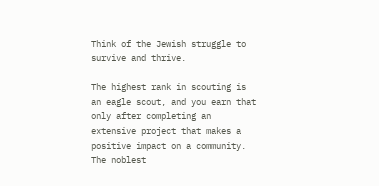Think of the Jewish struggle to survive and thrive.

The highest rank in scouting is an eagle scout, and you earn that only after completing an extensive project that makes a positive impact on a community. The noblest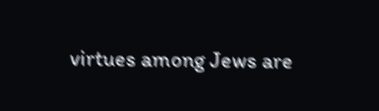virtues among Jews are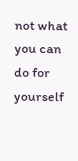not what you can do for yourself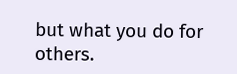but what you do for others.